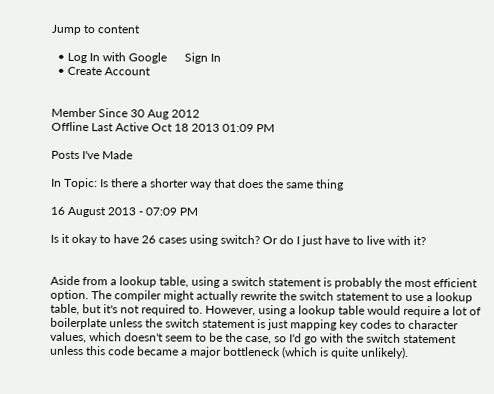Jump to content

  • Log In with Google      Sign In
  • Create Account


Member Since 30 Aug 2012
Offline Last Active Oct 18 2013 01:09 PM

Posts I've Made

In Topic: Is there a shorter way that does the same thing

16 August 2013 - 07:09 PM

Is it okay to have 26 cases using switch? Or do I just have to live with it?


Aside from a lookup table, using a switch statement is probably the most efficient option. The compiler might actually rewrite the switch statement to use a lookup table, but it's not required to. However, using a lookup table would require a lot of boilerplate unless the switch statement is just mapping key codes to character values, which doesn't seem to be the case, so I'd go with the switch statement unless this code became a major bottleneck (which is quite unlikely).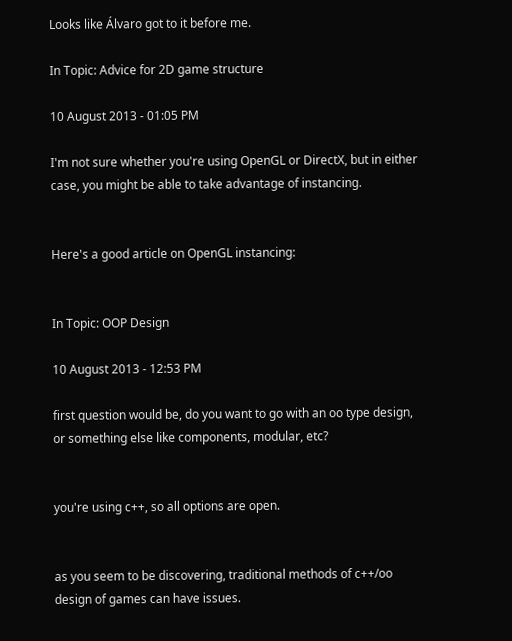Looks like Álvaro got to it before me.

In Topic: Advice for 2D game structure

10 August 2013 - 01:05 PM

I'm not sure whether you're using OpenGL or DirectX, but in either case, you might be able to take advantage of instancing.


Here's a good article on OpenGL instancing:


In Topic: OOP Design

10 August 2013 - 12:53 PM

first question would be, do you want to go with an oo type design, or something else like components, modular, etc?


you're using c++, so all options are open.


as you seem to be discovering, traditional methods of c++/oo design of games can have issues.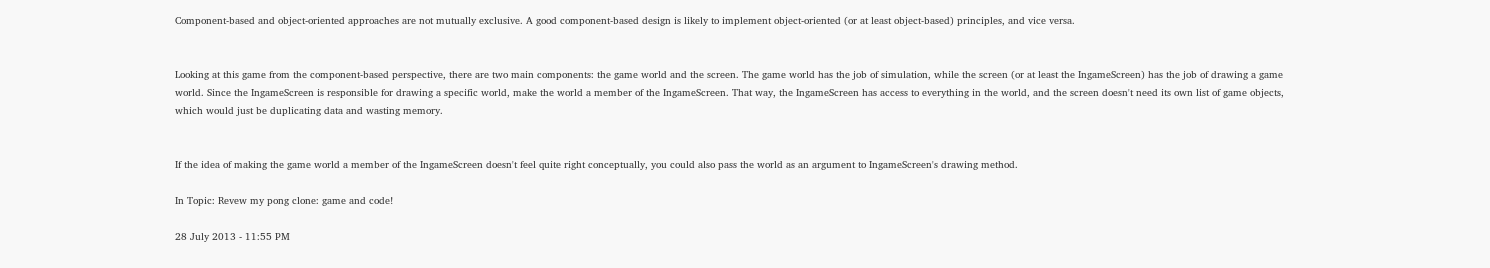Component-based and object-oriented approaches are not mutually exclusive. A good component-based design is likely to implement object-oriented (or at least object-based) principles, and vice versa.


Looking at this game from the component-based perspective, there are two main components: the game world and the screen. The game world has the job of simulation, while the screen (or at least the IngameScreen) has the job of drawing a game world. Since the IngameScreen is responsible for drawing a specific world, make the world a member of the IngameScreen. That way, the IngameScreen has access to everything in the world, and the screen doesn't need its own list of game objects, which would just be duplicating data and wasting memory.


If the idea of making the game world a member of the IngameScreen doesn't feel quite right conceptually, you could also pass the world as an argument to IngameScreen's drawing method.

In Topic: Revew my pong clone: game and code!

28 July 2013 - 11:55 PM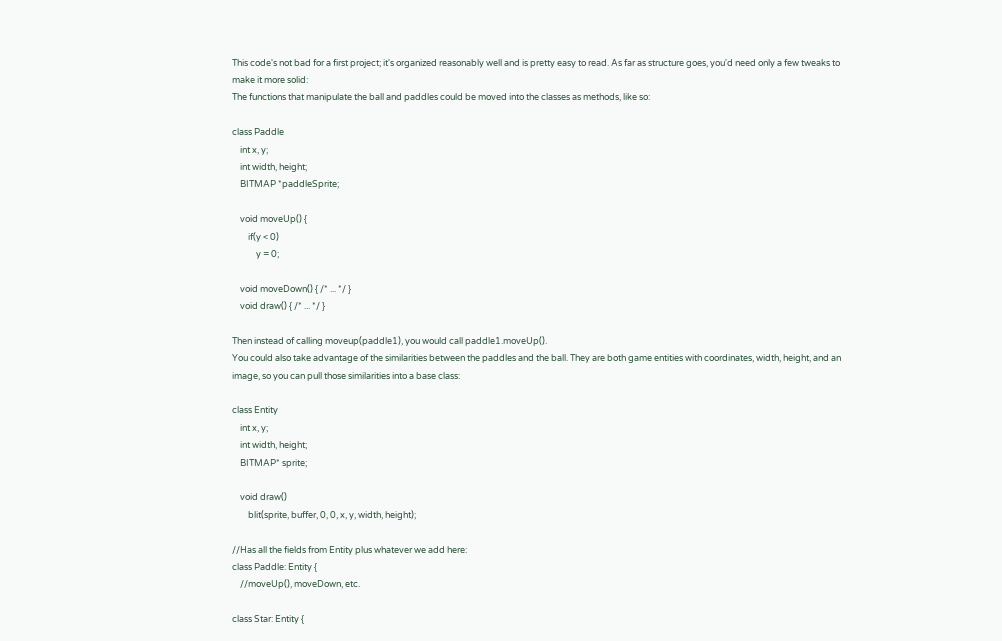This code's not bad for a first project; it's organized reasonably well and is pretty easy to read. As far as structure goes, you'd need only a few tweaks to make it more solid:
The functions that manipulate the ball and paddles could be moved into the classes as methods, like so:

class Paddle
    int x, y;
    int width, height;
    BITMAP *paddleSprite;

    void moveUp() {
        if(y < 0)
            y = 0;

    void moveDown() { /* ... */ }
    void draw() { /* ... */ }

Then instead of calling moveup(paddle1), you would call paddle1.moveUp().
You could also take advantage of the similarities between the paddles and the ball. They are both game entities with coordinates, width, height, and an image, so you can pull those similarities into a base class:

class Entity
    int x, y;
    int width, height;
    BITMAP* sprite;

    void draw()
        blit(sprite, buffer, 0, 0, x, y, width, height);

//Has all the fields from Entity plus whatever we add here:
class Paddle: Entity {
    //moveUp(), moveDown, etc.

class Star: Entity {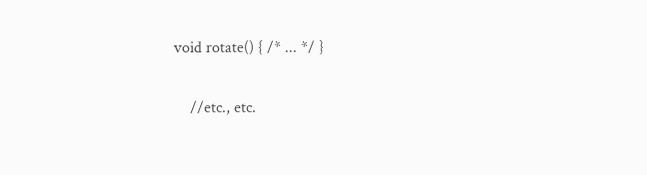void rotate() { /* ... */ }

    //etc., etc.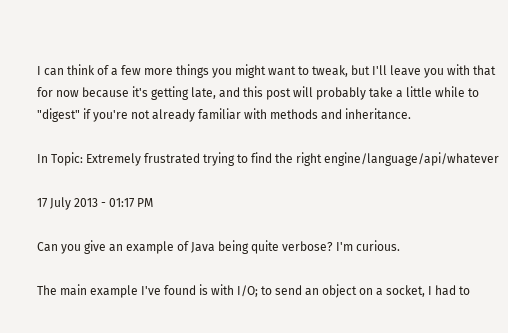I can think of a few more things you might want to tweak, but I'll leave you with that for now because it's getting late, and this post will probably take a little while to "digest" if you're not already familiar with methods and inheritance.

In Topic: Extremely frustrated trying to find the right engine/language/api/whatever

17 July 2013 - 01:17 PM

Can you give an example of Java being quite verbose? I'm curious.

The main example I've found is with I/O; to send an object on a socket, I had to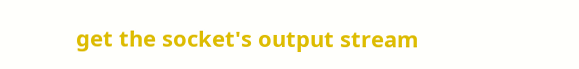get the socket's output stream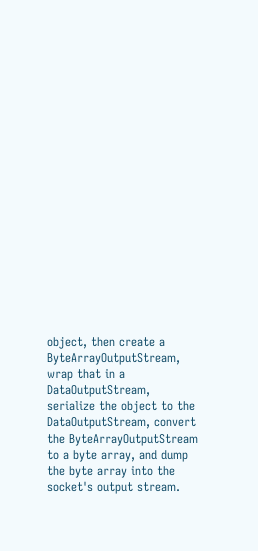object, then create a ByteArrayOutputStream, wrap that in a DataOutputStream, serialize the object to the DataOutputStream, convert the ByteArrayOutputStream to a byte array, and dump the byte array into the socket's output stream.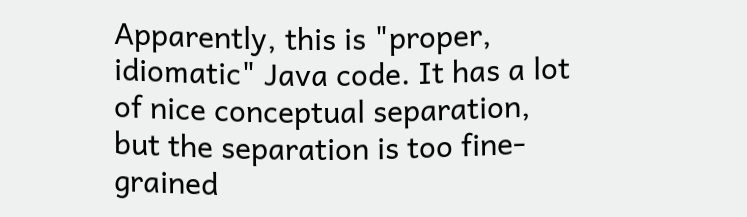Apparently, this is "proper, idiomatic" Java code. It has a lot of nice conceptual separation, but the separation is too fine-grained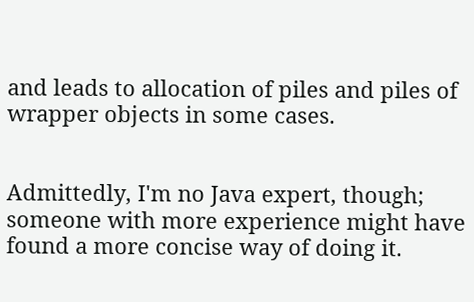and leads to allocation of piles and piles of wrapper objects in some cases.


Admittedly, I'm no Java expert, though; someone with more experience might have found a more concise way of doing it.